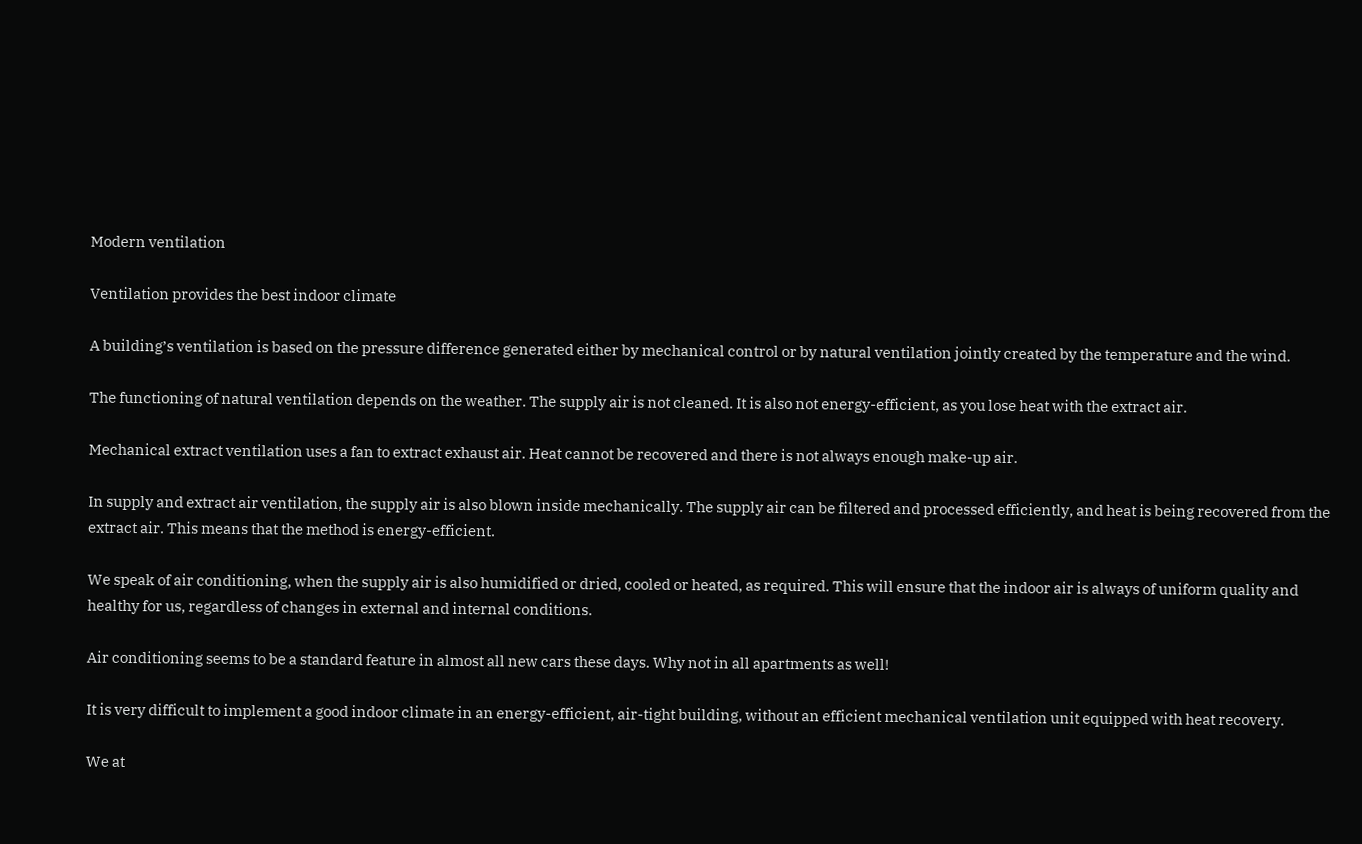Modern ventilation

Ventilation provides the best indoor climate

A building’s ventilation is based on the pressure difference generated either by mechanical control or by natural ventilation jointly created by the temperature and the wind.

The functioning of natural ventilation depends on the weather. The supply air is not cleaned. It is also not energy-efficient, as you lose heat with the extract air.

Mechanical extract ventilation uses a fan to extract exhaust air. Heat cannot be recovered and there is not always enough make-up air.

In supply and extract air ventilation, the supply air is also blown inside mechanically. The supply air can be filtered and processed efficiently, and heat is being recovered from the extract air. This means that the method is energy-efficient.

We speak of air conditioning, when the supply air is also humidified or dried, cooled or heated, as required. This will ensure that the indoor air is always of uniform quality and healthy for us, regardless of changes in external and internal conditions.

Air conditioning seems to be a standard feature in almost all new cars these days. Why not in all apartments as well!

It is very difficult to implement a good indoor climate in an energy-efficient, air-tight building, without an efficient mechanical ventilation unit equipped with heat recovery.

We at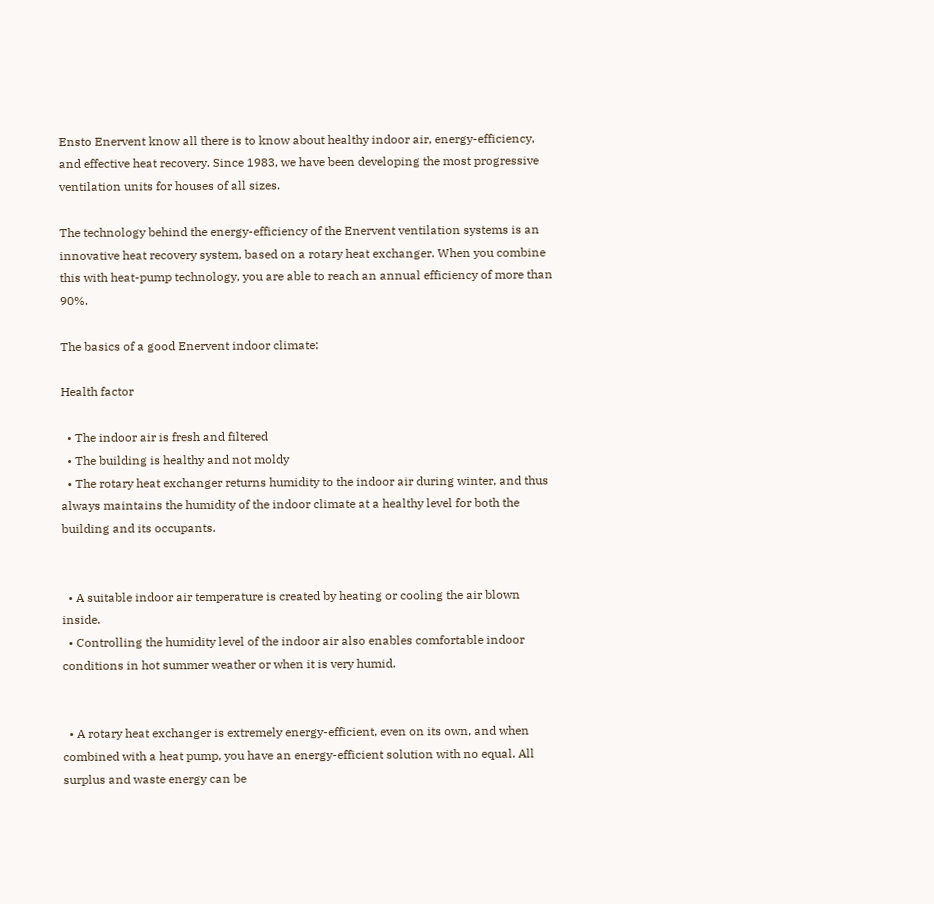Ensto Enervent know all there is to know about healthy indoor air, energy-efficiency, and effective heat recovery. Since 1983, we have been developing the most progressive ventilation units for houses of all sizes.

The technology behind the energy-efficiency of the Enervent ventilation systems is an innovative heat recovery system, based on a rotary heat exchanger. When you combine this with heat-pump technology, you are able to reach an annual efficiency of more than 90%.

The basics of a good Enervent indoor climate:

Health factor

  • The indoor air is fresh and filtered
  • The building is healthy and not moldy
  • The rotary heat exchanger returns humidity to the indoor air during winter, and thus always maintains the humidity of the indoor climate at a healthy level for both the building and its occupants.


  • A suitable indoor air temperature is created by heating or cooling the air blown inside.
  • Controlling the humidity level of the indoor air also enables comfortable indoor conditions in hot summer weather or when it is very humid.


  • A rotary heat exchanger is extremely energy-efficient, even on its own, and when combined with a heat pump, you have an energy-efficient solution with no equal. All surplus and waste energy can be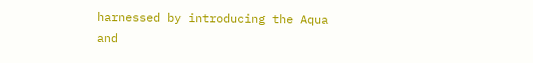harnessed by introducing the Aqua and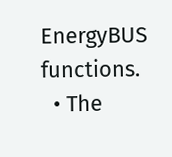EnergyBUS functions.
  • The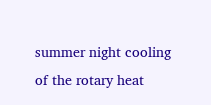summer night cooling of the rotary heat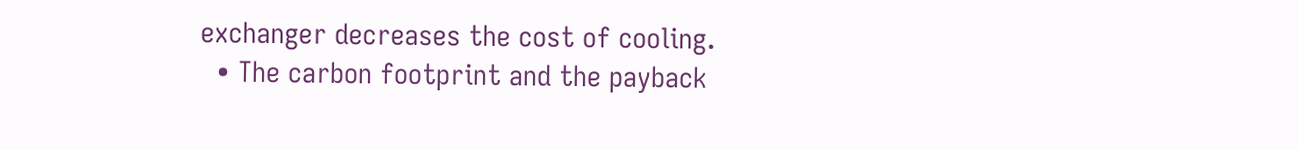exchanger decreases the cost of cooling.
  • The carbon footprint and the payback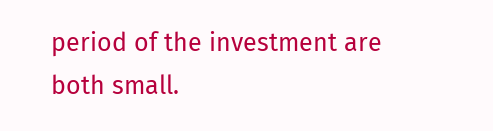period of the investment are both small.